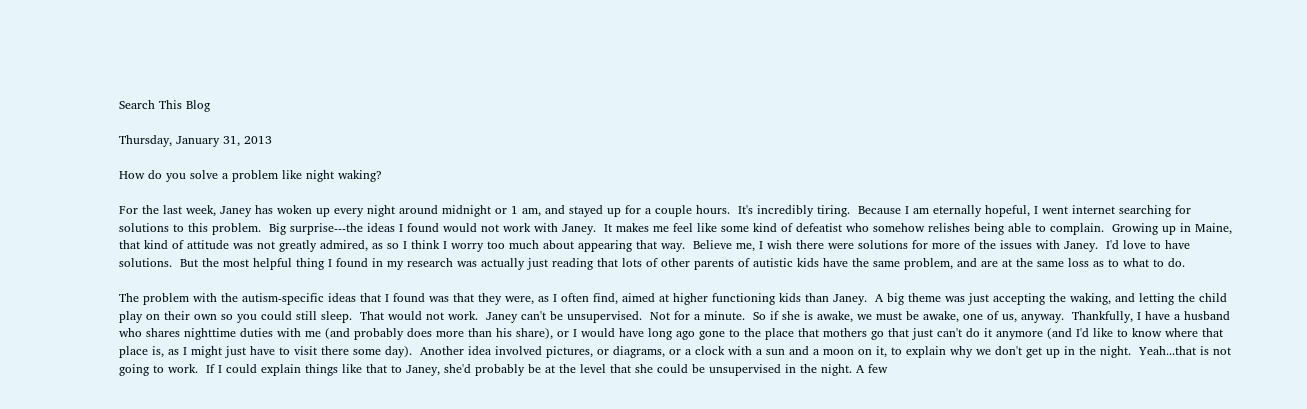Search This Blog

Thursday, January 31, 2013

How do you solve a problem like night waking?

For the last week, Janey has woken up every night around midnight or 1 am, and stayed up for a couple hours.  It's incredibly tiring.  Because I am eternally hopeful, I went internet searching for solutions to this problem.  Big surprise---the ideas I found would not work with Janey.  It makes me feel like some kind of defeatist who somehow relishes being able to complain.  Growing up in Maine, that kind of attitude was not greatly admired, as so I think I worry too much about appearing that way.  Believe me, I wish there were solutions for more of the issues with Janey.  I'd love to have solutions.  But the most helpful thing I found in my research was actually just reading that lots of other parents of autistic kids have the same problem, and are at the same loss as to what to do.

The problem with the autism-specific ideas that I found was that they were, as I often find, aimed at higher functioning kids than Janey.  A big theme was just accepting the waking, and letting the child play on their own so you could still sleep.  That would not work.  Janey can't be unsupervised.  Not for a minute.  So if she is awake, we must be awake, one of us, anyway.  Thankfully, I have a husband who shares nighttime duties with me (and probably does more than his share), or I would have long ago gone to the place that mothers go that just can't do it anymore (and I'd like to know where that place is, as I might just have to visit there some day).  Another idea involved pictures, or diagrams, or a clock with a sun and a moon on it, to explain why we don't get up in the night.  Yeah...that is not going to work.  If I could explain things like that to Janey, she'd probably be at the level that she could be unsupervised in the night. A few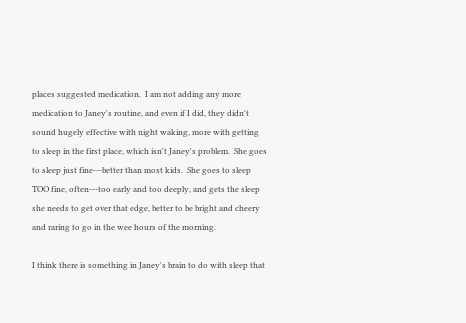places suggested medication.  I am not adding any more medication to Janey's routine, and even if I did, they didn't sound hugely effective with night waking, more with getting to sleep in the first place, which isn't Janey's problem.  She goes to sleep just fine---better than most kids.  She goes to sleep TOO fine, often---too early and too deeply, and gets the sleep she needs to get over that edge, better to be bright and cheery and raring to go in the wee hours of the morning.

I think there is something in Janey's brain to do with sleep that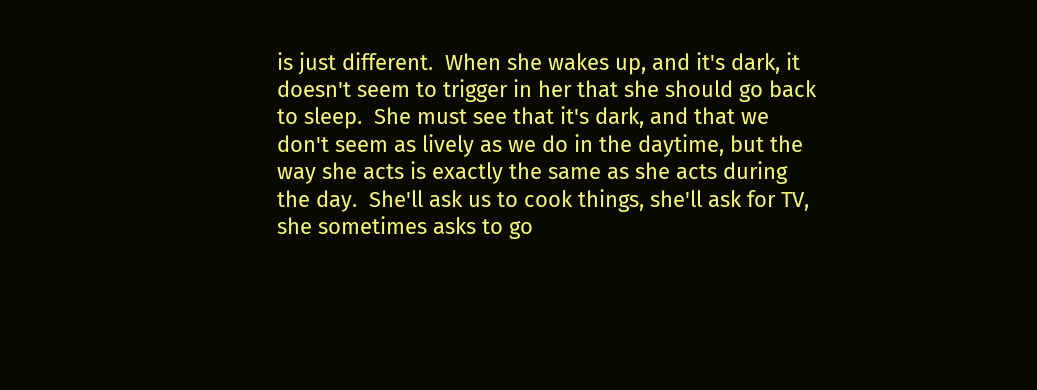is just different.  When she wakes up, and it's dark, it doesn't seem to trigger in her that she should go back to sleep.  She must see that it's dark, and that we don't seem as lively as we do in the daytime, but the way she acts is exactly the same as she acts during the day.  She'll ask us to cook things, she'll ask for TV, she sometimes asks to go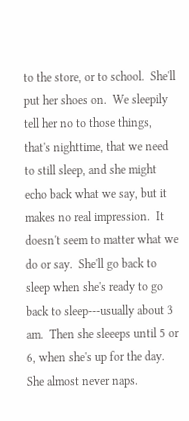to the store, or to school.  She'll put her shoes on.  We sleepily tell her no to those things, that's nighttime, that we need to still sleep, and she might echo back what we say, but it makes no real impression.  It doesn't seem to matter what we do or say.  She'll go back to sleep when she's ready to go back to sleep---usually about 3 am.  Then she sleeeps until 5 or 6, when she's up for the day.  She almost never naps.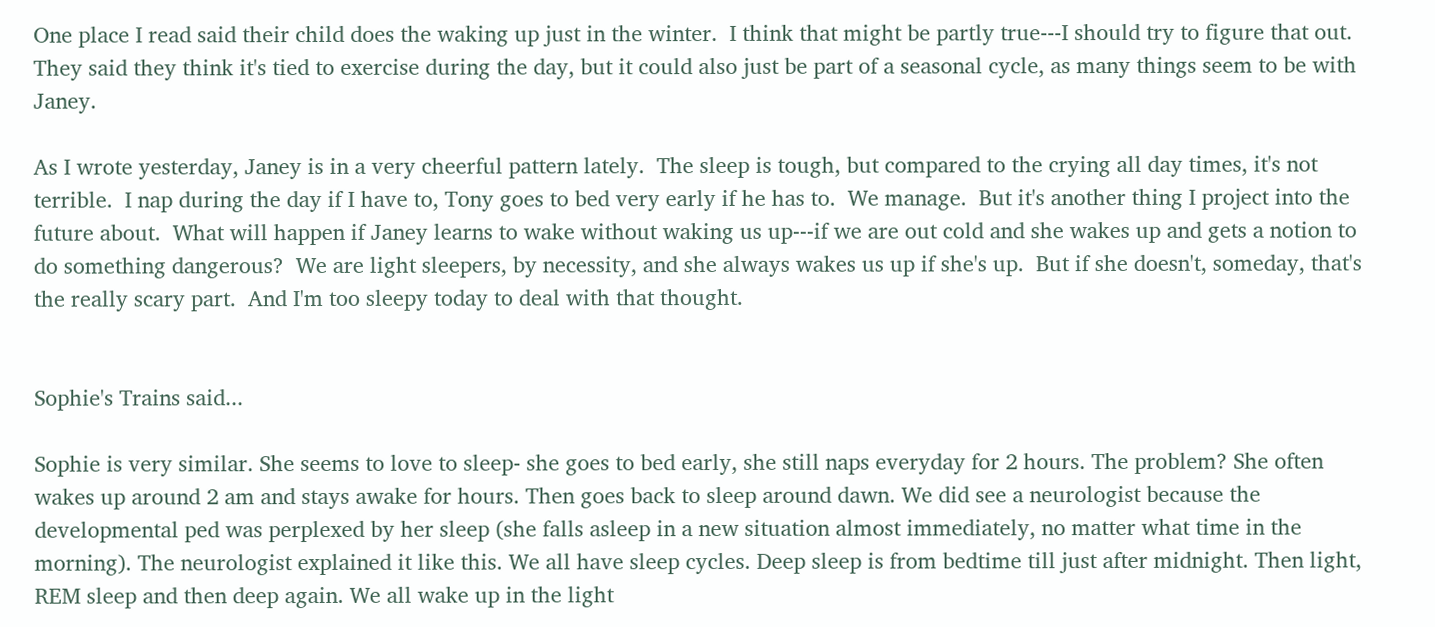One place I read said their child does the waking up just in the winter.  I think that might be partly true---I should try to figure that out.  They said they think it's tied to exercise during the day, but it could also just be part of a seasonal cycle, as many things seem to be with Janey.

As I wrote yesterday, Janey is in a very cheerful pattern lately.  The sleep is tough, but compared to the crying all day times, it's not terrible.  I nap during the day if I have to, Tony goes to bed very early if he has to.  We manage.  But it's another thing I project into the future about.  What will happen if Janey learns to wake without waking us up---if we are out cold and she wakes up and gets a notion to do something dangerous?  We are light sleepers, by necessity, and she always wakes us up if she's up.  But if she doesn't, someday, that's the really scary part.  And I'm too sleepy today to deal with that thought.


Sophie's Trains said...

Sophie is very similar. She seems to love to sleep- she goes to bed early, she still naps everyday for 2 hours. The problem? She often wakes up around 2 am and stays awake for hours. Then goes back to sleep around dawn. We did see a neurologist because the developmental ped was perplexed by her sleep (she falls asleep in a new situation almost immediately, no matter what time in the morning). The neurologist explained it like this. We all have sleep cycles. Deep sleep is from bedtime till just after midnight. Then light, REM sleep and then deep again. We all wake up in the light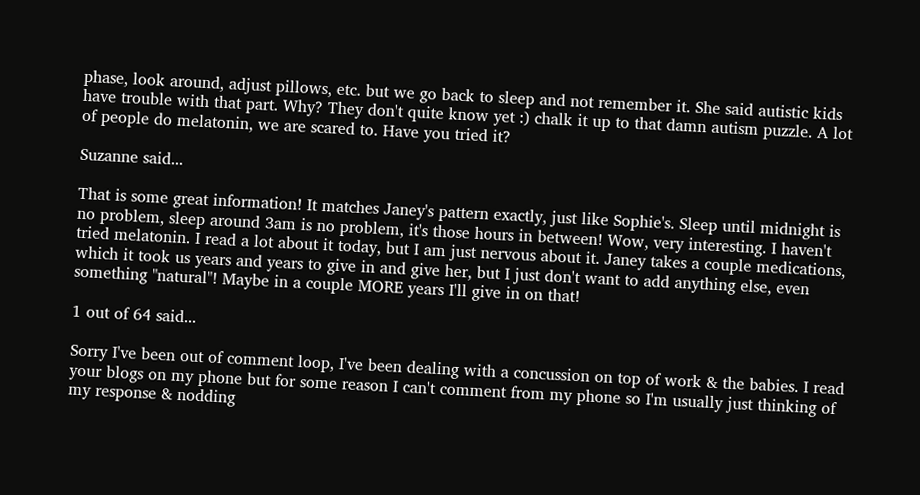phase, look around, adjust pillows, etc. but we go back to sleep and not remember it. She said autistic kids have trouble with that part. Why? They don't quite know yet :) chalk it up to that damn autism puzzle. A lot of people do melatonin, we are scared to. Have you tried it?

Suzanne said...

That is some great information! It matches Janey's pattern exactly, just like Sophie's. Sleep until midnight is no problem, sleep around 3am is no problem, it's those hours in between! Wow, very interesting. I haven't tried melatonin. I read a lot about it today, but I am just nervous about it. Janey takes a couple medications, which it took us years and years to give in and give her, but I just don't want to add anything else, even something "natural"! Maybe in a couple MORE years I'll give in on that!

1 out of 64 said...

Sorry I've been out of comment loop, I've been dealing with a concussion on top of work & the babies. I read your blogs on my phone but for some reason I can't comment from my phone so I'm usually just thinking of my response & nodding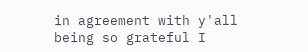in agreement with y'all being so grateful I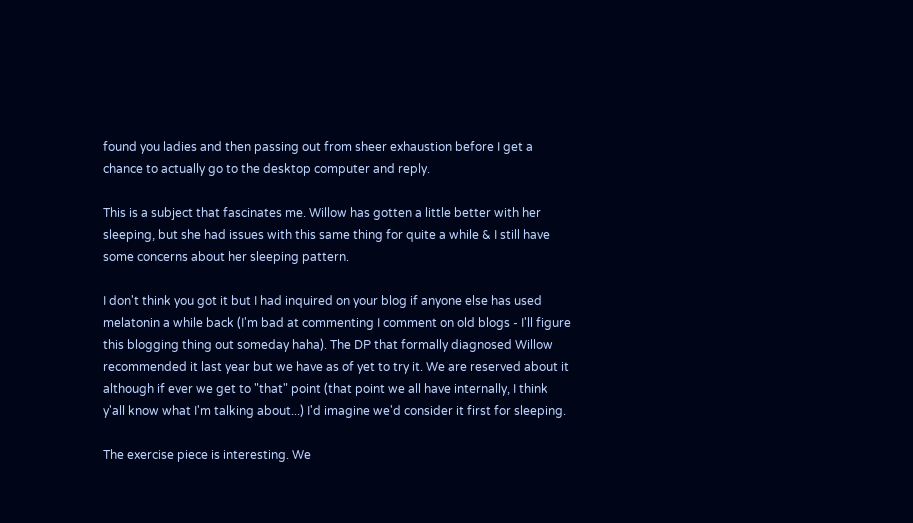found you ladies and then passing out from sheer exhaustion before I get a chance to actually go to the desktop computer and reply.

This is a subject that fascinates me. Willow has gotten a little better with her sleeping, but she had issues with this same thing for quite a while & I still have some concerns about her sleeping pattern.

I don't think you got it but I had inquired on your blog if anyone else has used melatonin a while back (I'm bad at commenting I comment on old blogs - I'll figure this blogging thing out someday haha). The DP that formally diagnosed Willow recommended it last year but we have as of yet to try it. We are reserved about it although if ever we get to "that" point (that point we all have internally, I think y'all know what I'm talking about...) I'd imagine we'd consider it first for sleeping.

The exercise piece is interesting. We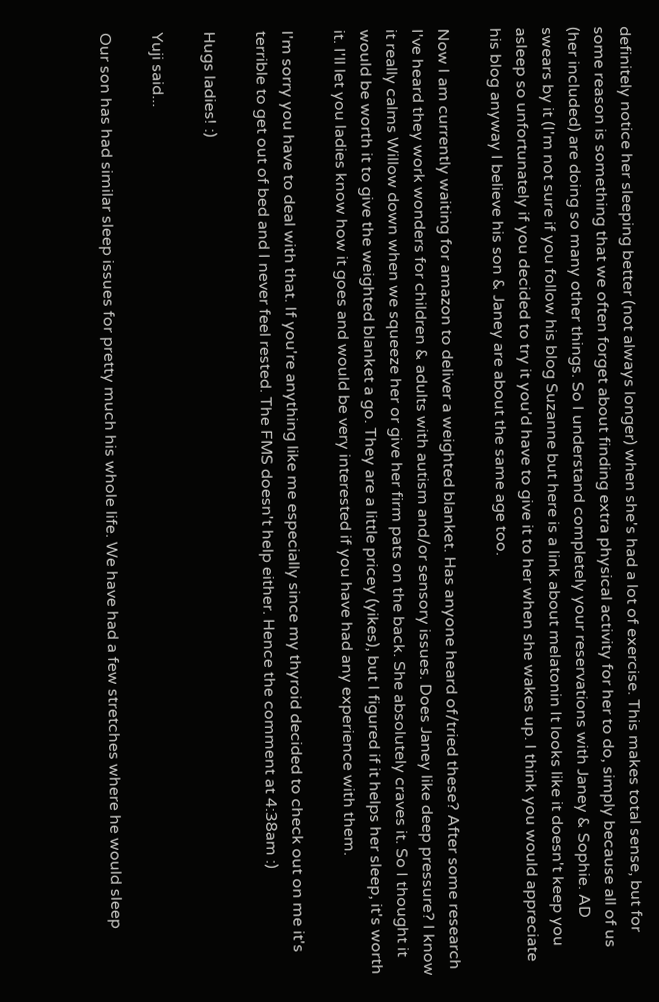definitely notice her sleeping better (not always longer) when she's had a lot of exercise. This makes total sense, but for some reason is something that we often forget about finding extra physical activity for her to do, simply because all of us (her included) are doing so many other things. So I understand completely your reservations with Janey & Sophie. AD swears by it (I'm not sure if you follow his blog Suzanne but here is a link about melatonin It looks like it doesn't keep you asleep so unfortunately if you decided to try it you'd have to give it to her when she wakes up. I think you would appreciate his blog anyway I believe his son & Janey are about the same age too.

Now I am currently waiting for amazon to deliver a weighted blanket. Has anyone heard of/tried these? After some research I've heard they work wonders for children & adults with autism and/or sensory issues. Does Janey like deep pressure? I know it really calms Willow down when we squeeze her or give her firm pats on the back. She absolutely craves it. So I thought it would be worth it to give the weighted blanket a go. They are a little pricey (yikes), but I figured if it helps her sleep, it's worth it. I'll let you ladies know how it goes and would be very interested if you have had any experience with them.

I'm sorry you have to deal with that. If you're anything like me especially since my thyroid decided to check out on me it's terrible to get out of bed and I never feel rested. The FMS doesn't help either. Hence the comment at 4:38am :)

Hugs ladies! :)

Yuji said...

Our son has had similar sleep issues for pretty much his whole life. We have had a few stretches where he would sleep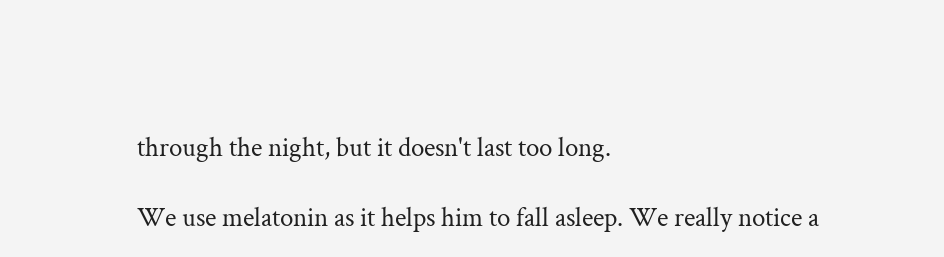through the night, but it doesn't last too long.

We use melatonin as it helps him to fall asleep. We really notice a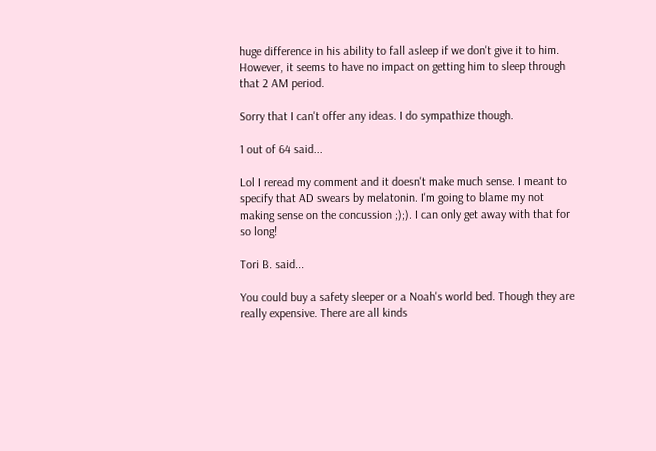huge difference in his ability to fall asleep if we don't give it to him. However, it seems to have no impact on getting him to sleep through that 2 AM period.

Sorry that I can't offer any ideas. I do sympathize though.

1 out of 64 said...

Lol I reread my comment and it doesn't make much sense. I meant to specify that AD swears by melatonin. I'm going to blame my not making sense on the concussion ;);). I can only get away with that for so long!

Tori B. said...

You could buy a safety sleeper or a Noah's world bed. Though they are really expensive. There are all kinds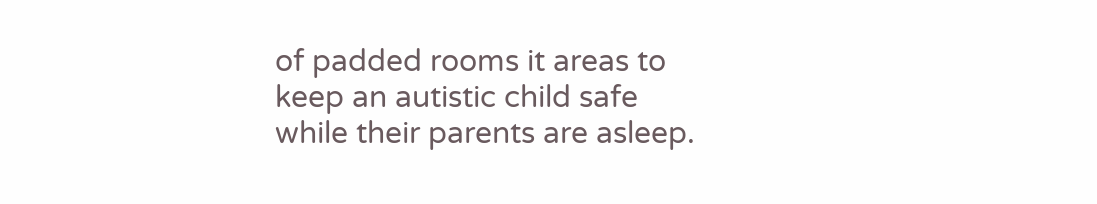of padded rooms it areas to keep an autistic child safe while their parents are asleep.